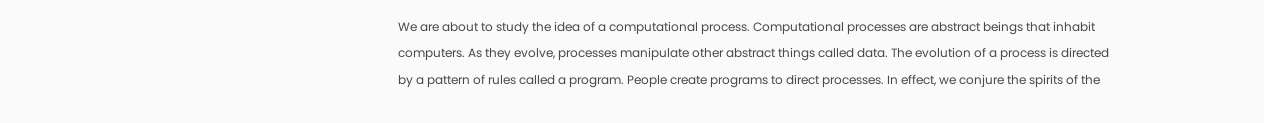We are about to study the idea of a computational process. Computational processes are abstract beings that inhabit computers. As they evolve, processes manipulate other abstract things called data. The evolution of a process is directed by a pattern of rules called a program. People create programs to direct processes. In effect, we conjure the spirits of the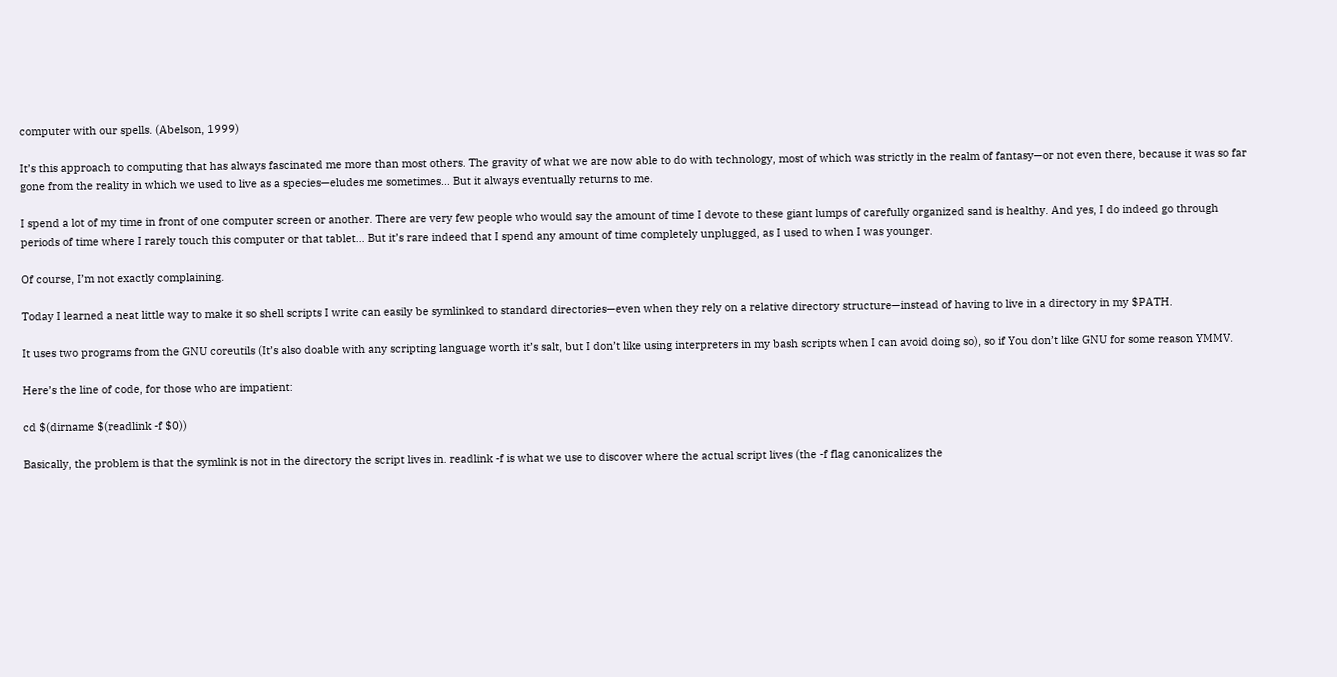computer with our spells. (Abelson, 1999)

It’s this approach to computing that has always fascinated me more than most others. The gravity of what we are now able to do with technology, most of which was strictly in the realm of fantasy—or not even there, because it was so far gone from the reality in which we used to live as a species—eludes me sometimes… But it always eventually returns to me.

I spend a lot of my time in front of one computer screen or another. There are very few people who would say the amount of time I devote to these giant lumps of carefully organized sand is healthy. And yes, I do indeed go through periods of time where I rarely touch this computer or that tablet… But it’s rare indeed that I spend any amount of time completely unplugged, as I used to when I was younger.

Of course, I’m not exactly complaining.

Today I learned a neat little way to make it so shell scripts I write can easily be symlinked to standard directories—even when they rely on a relative directory structure—instead of having to live in a directory in my $PATH.

It uses two programs from the GNU coreutils (It’s also doable with any scripting language worth it’s salt, but I don’t like using interpreters in my bash scripts when I can avoid doing so), so if You don’t like GNU for some reason YMMV.

Here’s the line of code, for those who are impatient:

cd $(dirname $(readlink -f $0))

Basically, the problem is that the symlink is not in the directory the script lives in. readlink -f is what we use to discover where the actual script lives (the -f flag canonicalizes the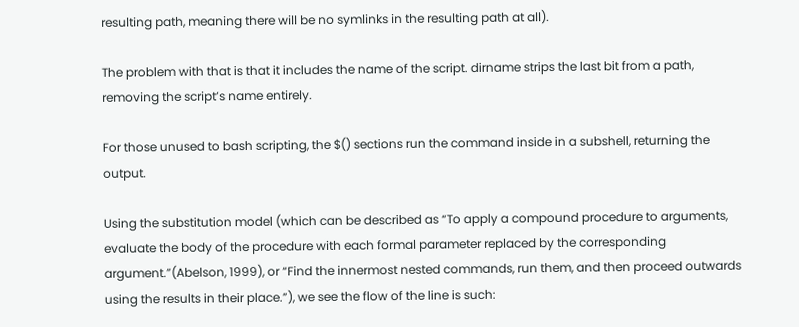resulting path, meaning there will be no symlinks in the resulting path at all).

The problem with that is that it includes the name of the script. dirname strips the last bit from a path, removing the script’s name entirely.

For those unused to bash scripting, the $() sections run the command inside in a subshell, returning the output.

Using the substitution model (which can be described as “To apply a compound procedure to arguments, evaluate the body of the procedure with each formal parameter replaced by the corresponding argument.”(Abelson, 1999), or “Find the innermost nested commands, run them, and then proceed outwards using the results in their place.”), we see the flow of the line is such: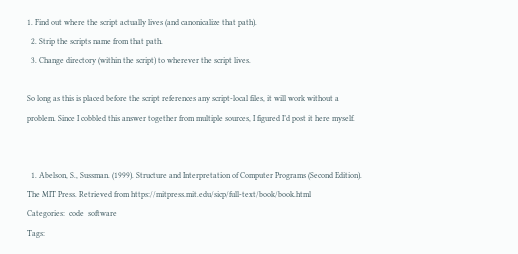1. Find out where the script actually lives (and canonicalize that path).
  2. Strip the scripts name from that path.
  3. Change directory (within the script) to wherever the script lives.

So long as this is placed before the script references any script-local files, it will work without a problem. Since I cobbled this answer together from multiple sources, I figured I’d post it here myself.


  1. Abelson, S., Sussman. (1999). Structure and Interpretation of Computer Programs (Second Edition). The MIT Press. Retrieved from https://mitpress.mit.edu/sicp/full-text/book/book.html
Categories:  code  software
Tags: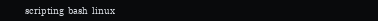scripting  bash  linux